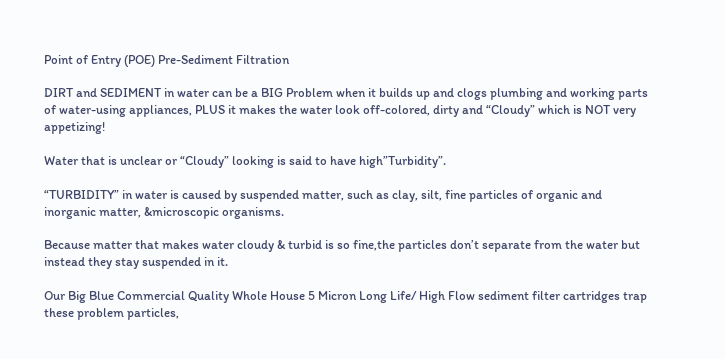Point of Entry (POE) Pre-Sediment Filtration

DIRT and SEDIMENT in water can be a BIG Problem when it builds up and clogs plumbing and working parts of water-using appliances, PLUS it makes the water look off-colored, dirty and “Cloudy” which is NOT very appetizing!

Water that is unclear or “Cloudy” looking is said to have high”Turbidity”.

“TURBIDITY” in water is caused by suspended matter, such as clay, silt, fine particles of organic and inorganic matter, &microscopic organisms.

Because matter that makes water cloudy & turbid is so fine,the particles don’t separate from the water but instead they stay suspended in it.

Our Big Blue Commercial Quality Whole House 5 Micron Long Life/ High Flow sediment filter cartridges trap these problem particles,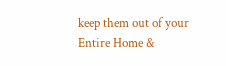keep them out of your Entire Home &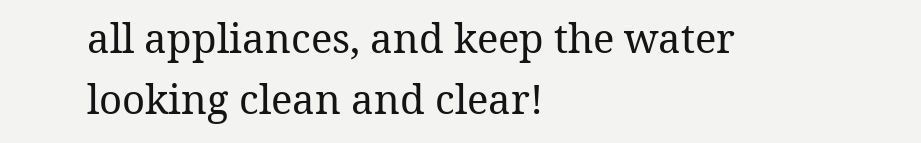all appliances, and keep the water looking clean and clear!